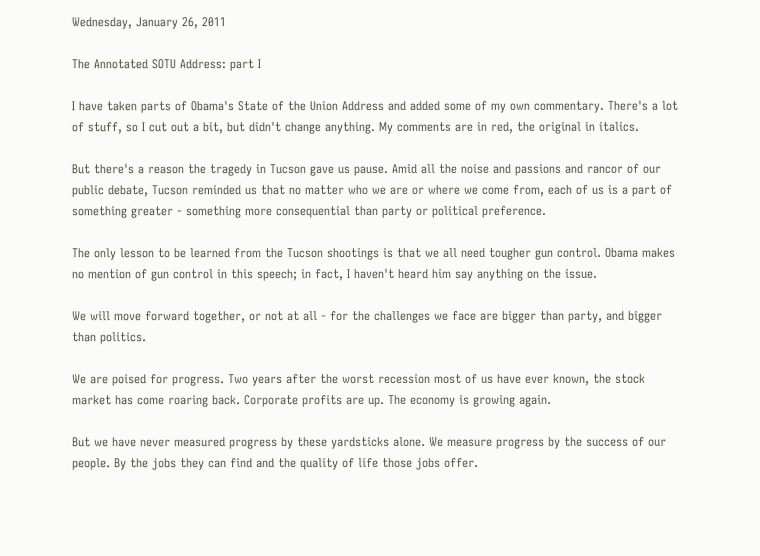Wednesday, January 26, 2011

The Annotated SOTU Address: part I

I have taken parts of Obama's State of the Union Address and added some of my own commentary. There's a lot of stuff, so I cut out a bit, but didn't change anything. My comments are in red, the original in italics.

But there's a reason the tragedy in Tucson gave us pause. Amid all the noise and passions and rancor of our public debate, Tucson reminded us that no matter who we are or where we come from, each of us is a part of something greater - something more consequential than party or political preference.

The only lesson to be learned from the Tucson shootings is that we all need tougher gun control. Obama makes no mention of gun control in this speech; in fact, I haven't heard him say anything on the issue.

We will move forward together, or not at all - for the challenges we face are bigger than party, and bigger than politics.

We are poised for progress. Two years after the worst recession most of us have ever known, the stock market has come roaring back. Corporate profits are up. The economy is growing again.

But we have never measured progress by these yardsticks alone. We measure progress by the success of our people. By the jobs they can find and the quality of life those jobs offer.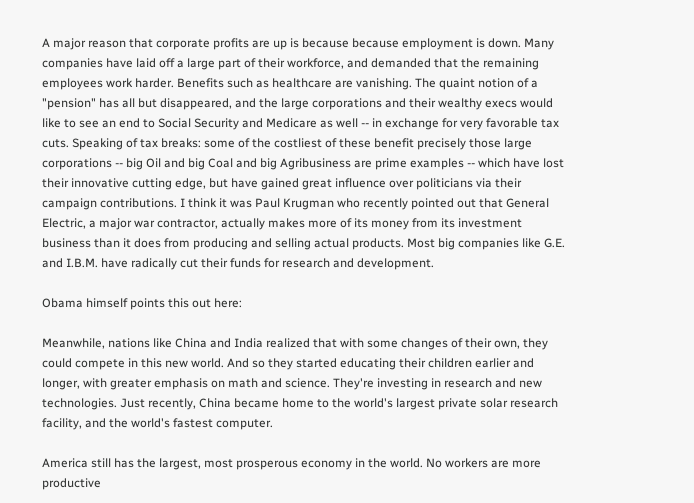A major reason that corporate profits are up is because because employment is down. Many companies have laid off a large part of their workforce, and demanded that the remaining employees work harder. Benefits such as healthcare are vanishing. The quaint notion of a "pension" has all but disappeared, and the large corporations and their wealthy execs would like to see an end to Social Security and Medicare as well -- in exchange for very favorable tax cuts. Speaking of tax breaks: some of the costliest of these benefit precisely those large corporations -- big Oil and big Coal and big Agribusiness are prime examples -- which have lost their innovative cutting edge, but have gained great influence over politicians via their campaign contributions. I think it was Paul Krugman who recently pointed out that General Electric, a major war contractor, actually makes more of its money from its investment business than it does from producing and selling actual products. Most big companies like G.E. and I.B.M. have radically cut their funds for research and development.

Obama himself points this out here:

Meanwhile, nations like China and India realized that with some changes of their own, they could compete in this new world. And so they started educating their children earlier and longer, with greater emphasis on math and science. They're investing in research and new technologies. Just recently, China became home to the world's largest private solar research facility, and the world's fastest computer.

America still has the largest, most prosperous economy in the world. No workers are more productive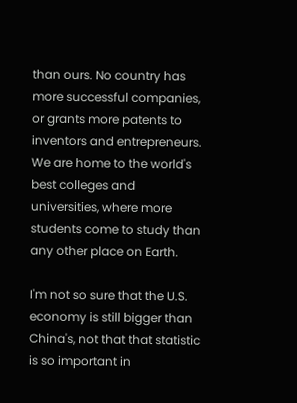than ours. No country has more successful companies, or grants more patents to inventors and entrepreneurs. We are home to the world's best colleges and universities, where more students come to study than any other place on Earth.

I'm not so sure that the U.S. economy is still bigger than China's, not that that statistic is so important in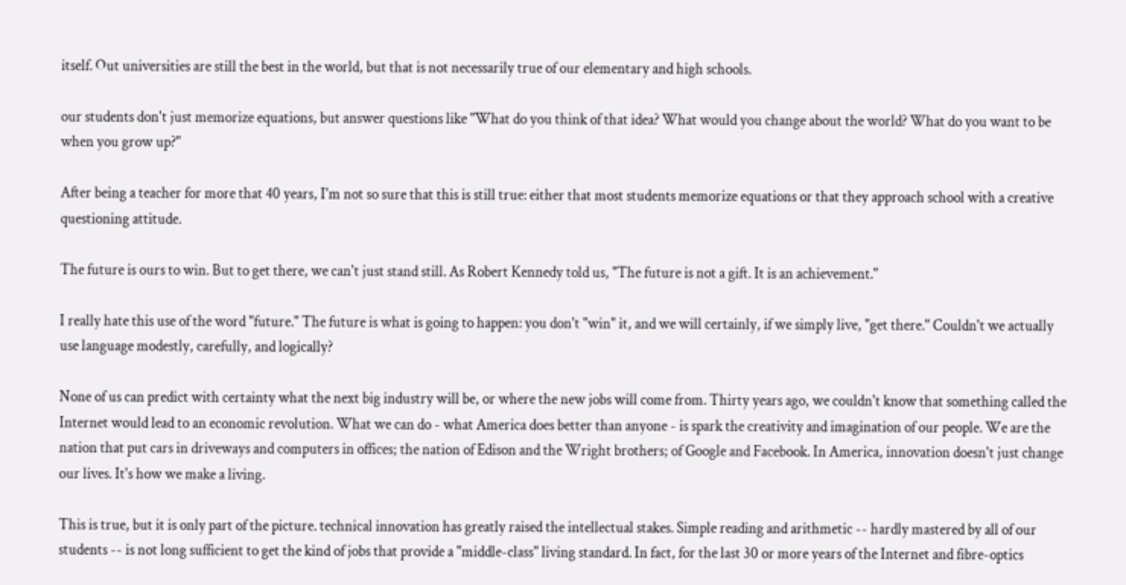itself. Out universities are still the best in the world, but that is not necessarily true of our elementary and high schools.

our students don't just memorize equations, but answer questions like "What do you think of that idea? What would you change about the world? What do you want to be when you grow up?"

After being a teacher for more that 40 years, I'm not so sure that this is still true: either that most students memorize equations or that they approach school with a creative questioning attitude.

The future is ours to win. But to get there, we can't just stand still. As Robert Kennedy told us, "The future is not a gift. It is an achievement."

I really hate this use of the word "future." The future is what is going to happen: you don't "win" it, and we will certainly, if we simply live, "get there." Couldn't we actually use language modestly, carefully, and logically?

None of us can predict with certainty what the next big industry will be, or where the new jobs will come from. Thirty years ago, we couldn't know that something called the Internet would lead to an economic revolution. What we can do - what America does better than anyone - is spark the creativity and imagination of our people. We are the nation that put cars in driveways and computers in offices; the nation of Edison and the Wright brothers; of Google and Facebook. In America, innovation doesn't just change our lives. It's how we make a living.

This is true, but it is only part of the picture. technical innovation has greatly raised the intellectual stakes. Simple reading and arithmetic -- hardly mastered by all of our students -- is not long sufficient to get the kind of jobs that provide a "middle-class" living standard. In fact, for the last 30 or more years of the Internet and fibre-optics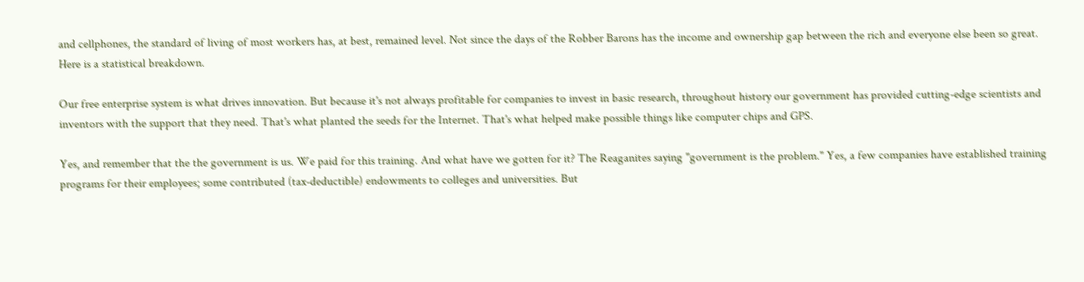and cellphones, the standard of living of most workers has, at best, remained level. Not since the days of the Robber Barons has the income and ownership gap between the rich and everyone else been so great. Here is a statistical breakdown.

Our free enterprise system is what drives innovation. But because it's not always profitable for companies to invest in basic research, throughout history our government has provided cutting-edge scientists and inventors with the support that they need. That's what planted the seeds for the Internet. That's what helped make possible things like computer chips and GPS.

Yes, and remember that the the government is us. We paid for this training. And what have we gotten for it? The Reaganites saying "government is the problem." Yes, a few companies have established training programs for their employees; some contributed (tax-deductible) endowments to colleges and universities. But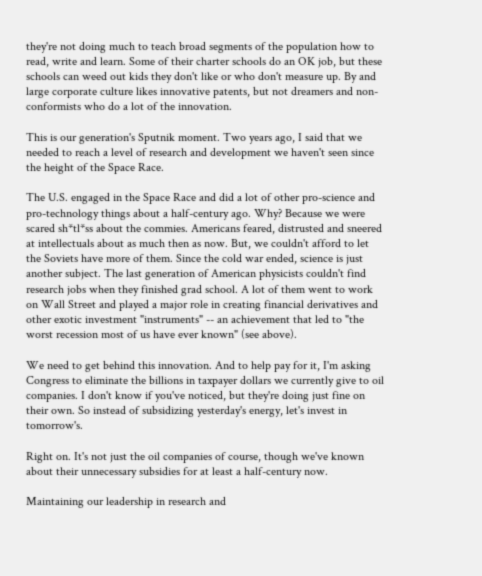they're not doing much to teach broad segments of the population how to read, write and learn. Some of their charter schools do an OK job, but these schools can weed out kids they don't like or who don't measure up. By and large corporate culture likes innovative patents, but not dreamers and non-conformists who do a lot of the innovation.

This is our generation's Sputnik moment. Two years ago, I said that we needed to reach a level of research and development we haven't seen since the height of the Space Race.

The U.S. engaged in the Space Race and did a lot of other pro-science and pro-technology things about a half-century ago. Why? Because we were scared sh*tl*ss about the commies. Americans feared, distrusted and sneered at intellectuals about as much then as now. But, we couldn't afford to let the Soviets have more of them. Since the cold war ended, science is just another subject. The last generation of American physicists couldn't find research jobs when they finished grad school. A lot of them went to work on Wall Street and played a major role in creating financial derivatives and other exotic investment "instruments" -- an achievement that led to "the worst recession most of us have ever known" (see above).

We need to get behind this innovation. And to help pay for it, I'm asking Congress to eliminate the billions in taxpayer dollars we currently give to oil companies. I don't know if you've noticed, but they're doing just fine on their own. So instead of subsidizing yesterday's energy, let's invest in tomorrow's.

Right on. It's not just the oil companies of course, though we've known about their unnecessary subsidies for at least a half-century now.

Maintaining our leadership in research and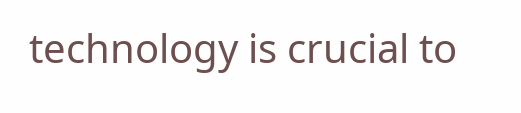technology is crucial to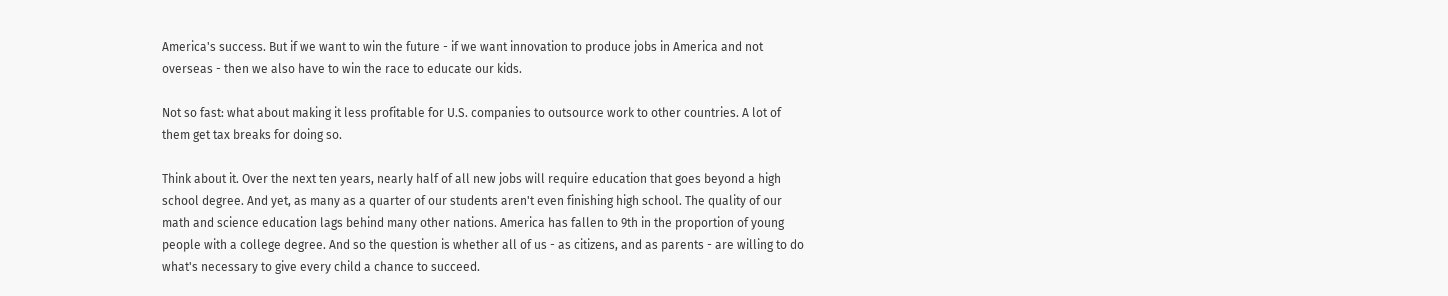America's success. But if we want to win the future - if we want innovation to produce jobs in America and not overseas - then we also have to win the race to educate our kids.

Not so fast: what about making it less profitable for U.S. companies to outsource work to other countries. A lot of them get tax breaks for doing so.

Think about it. Over the next ten years, nearly half of all new jobs will require education that goes beyond a high school degree. And yet, as many as a quarter of our students aren't even finishing high school. The quality of our math and science education lags behind many other nations. America has fallen to 9th in the proportion of young people with a college degree. And so the question is whether all of us - as citizens, and as parents - are willing to do what's necessary to give every child a chance to succeed.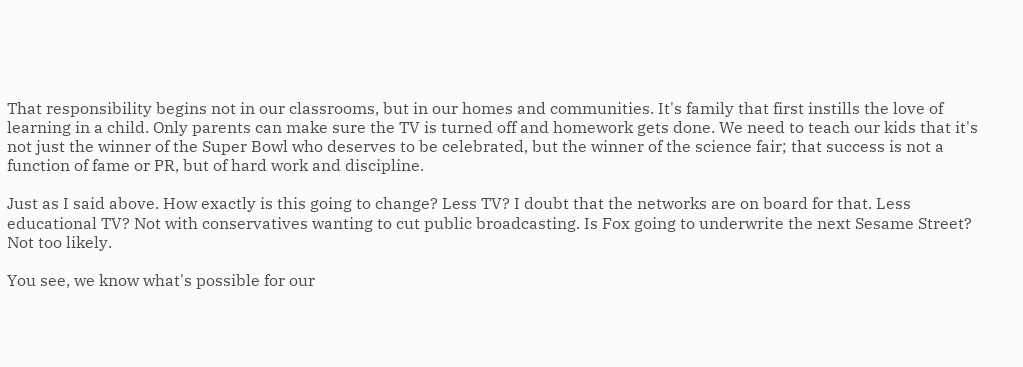That responsibility begins not in our classrooms, but in our homes and communities. It's family that first instills the love of learning in a child. Only parents can make sure the TV is turned off and homework gets done. We need to teach our kids that it's not just the winner of the Super Bowl who deserves to be celebrated, but the winner of the science fair; that success is not a function of fame or PR, but of hard work and discipline.

Just as I said above. How exactly is this going to change? Less TV? I doubt that the networks are on board for that. Less educational TV? Not with conservatives wanting to cut public broadcasting. Is Fox going to underwrite the next Sesame Street? Not too likely.

You see, we know what's possible for our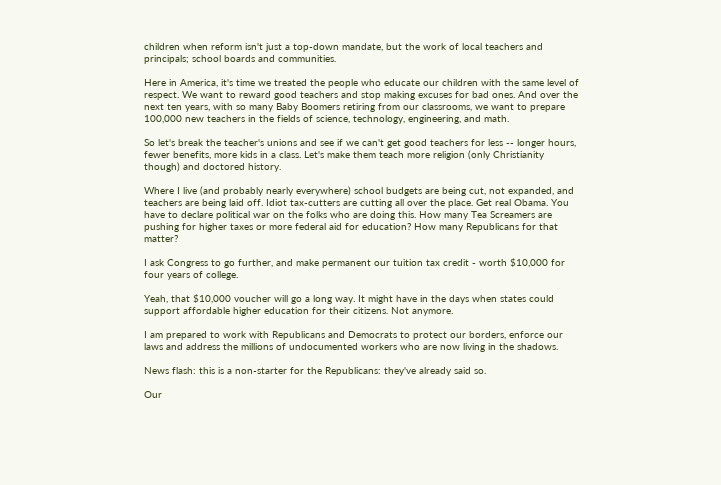children when reform isn't just a top-down mandate, but the work of local teachers and principals; school boards and communities.

Here in America, it's time we treated the people who educate our children with the same level of respect. We want to reward good teachers and stop making excuses for bad ones. And over the next ten years, with so many Baby Boomers retiring from our classrooms, we want to prepare 100,000 new teachers in the fields of science, technology, engineering, and math.

So let's break the teacher's unions and see if we can't get good teachers for less -- longer hours, fewer benefits, more kids in a class. Let's make them teach more religion (only Christianity though) and doctored history.

Where I live (and probably nearly everywhere) school budgets are being cut, not expanded, and teachers are being laid off. Idiot tax-cutters are cutting all over the place. Get real Obama. You have to declare political war on the folks who are doing this. How many Tea Screamers are pushing for higher taxes or more federal aid for education? How many Republicans for that matter?

I ask Congress to go further, and make permanent our tuition tax credit - worth $10,000 for four years of college.

Yeah, that $10,000 voucher will go a long way. It might have in the days when states could support affordable higher education for their citizens. Not anymore.

I am prepared to work with Republicans and Democrats to protect our borders, enforce our laws and address the millions of undocumented workers who are now living in the shadows.

News flash: this is a non-starter for the Republicans: they've already said so.

Our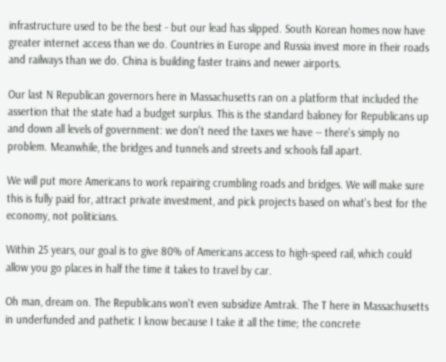infrastructure used to be the best - but our lead has slipped. South Korean homes now have greater internet access than we do. Countries in Europe and Russia invest more in their roads and railways than we do. China is building faster trains and newer airports.

Our last N Republican governors here in Massachusetts ran on a platform that included the assertion that the state had a budget surplus. This is the standard baloney for Republicans up and down all levels of government: we don't need the taxes we have -- there's simply no problem. Meanwhile, the bridges and tunnels and streets and schools fall apart.

We will put more Americans to work repairing crumbling roads and bridges. We will make sure this is fully paid for, attract private investment, and pick projects based on what's best for the economy, not politicians.

Within 25 years, our goal is to give 80% of Americans access to high-speed rail, which could allow you go places in half the time it takes to travel by car.

Oh man, dream on. The Republicans won't even subsidize Amtrak. The T here in Massachusetts in underfunded and pathetic I know because I take it all the time; the concrete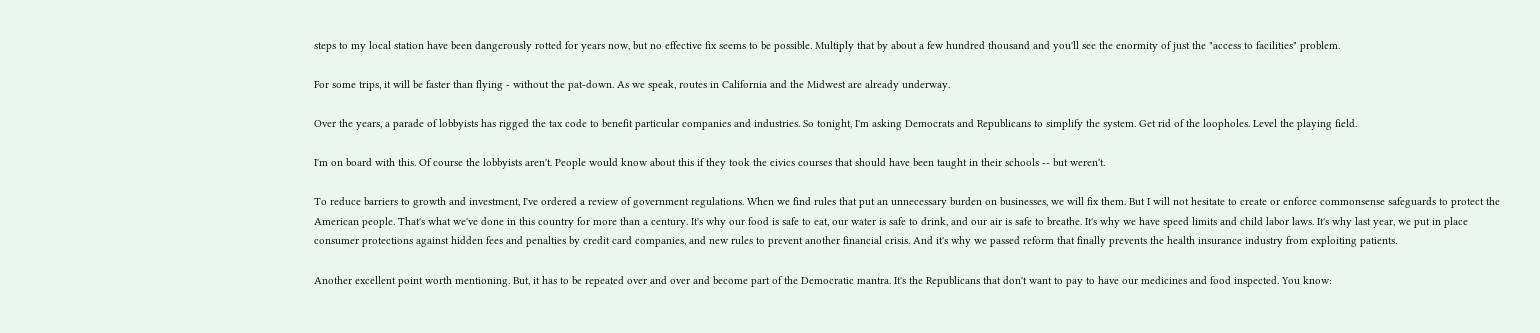steps to my local station have been dangerously rotted for years now, but no effective fix seems to be possible. Multiply that by about a few hundred thousand and you'll see the enormity of just the "access to facilities" problem.

For some trips, it will be faster than flying - without the pat-down. As we speak, routes in California and the Midwest are already underway.

Over the years, a parade of lobbyists has rigged the tax code to benefit particular companies and industries. So tonight, I'm asking Democrats and Republicans to simplify the system. Get rid of the loopholes. Level the playing field.

I'm on board with this. Of course the lobbyists aren't. People would know about this if they took the civics courses that should have been taught in their schools -- but weren't.

To reduce barriers to growth and investment, I've ordered a review of government regulations. When we find rules that put an unnecessary burden on businesses, we will fix them. But I will not hesitate to create or enforce commonsense safeguards to protect the American people. That's what we've done in this country for more than a century. It's why our food is safe to eat, our water is safe to drink, and our air is safe to breathe. It's why we have speed limits and child labor laws. It's why last year, we put in place consumer protections against hidden fees and penalties by credit card companies, and new rules to prevent another financial crisis. And it's why we passed reform that finally prevents the health insurance industry from exploiting patients.

Another excellent point worth mentioning. But, it has to be repeated over and over and become part of the Democratic mantra. It's the Republicans that don't want to pay to have our medicines and food inspected. You know: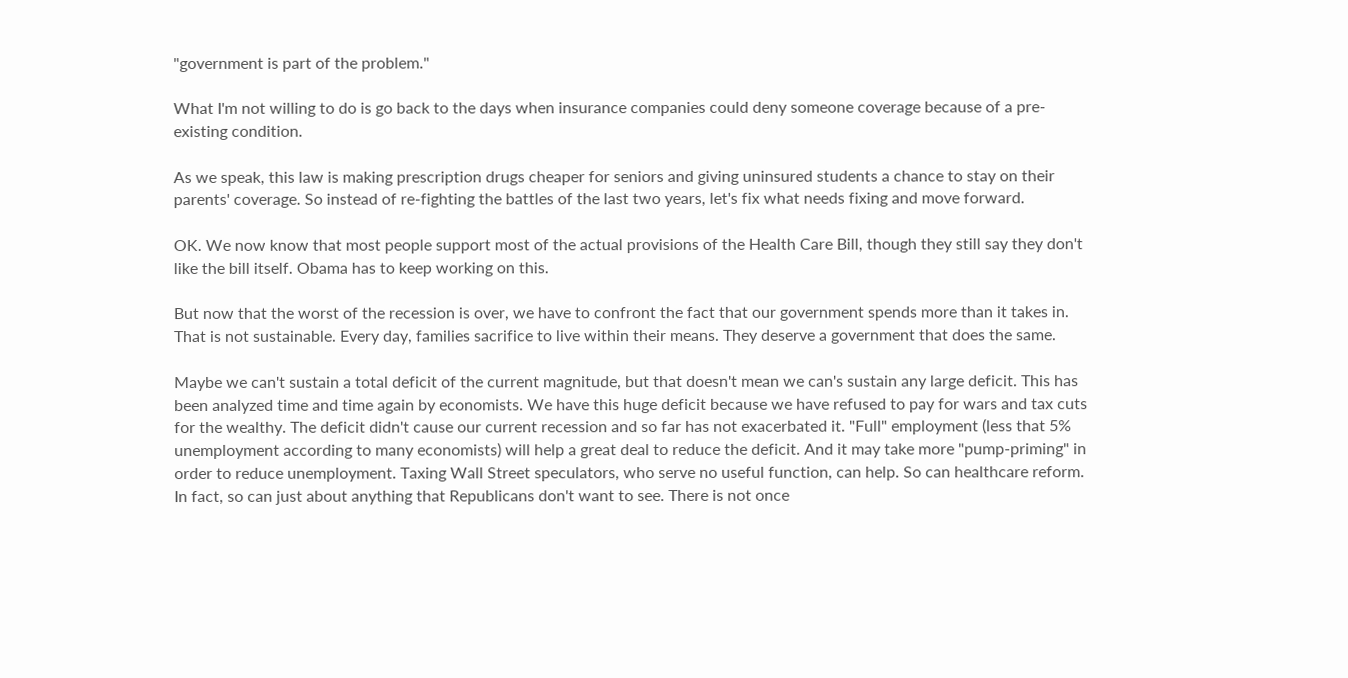"government is part of the problem."

What I'm not willing to do is go back to the days when insurance companies could deny someone coverage because of a pre-existing condition.

As we speak, this law is making prescription drugs cheaper for seniors and giving uninsured students a chance to stay on their parents' coverage. So instead of re-fighting the battles of the last two years, let's fix what needs fixing and move forward.

OK. We now know that most people support most of the actual provisions of the Health Care Bill, though they still say they don't like the bill itself. Obama has to keep working on this.

But now that the worst of the recession is over, we have to confront the fact that our government spends more than it takes in. That is not sustainable. Every day, families sacrifice to live within their means. They deserve a government that does the same.

Maybe we can't sustain a total deficit of the current magnitude, but that doesn't mean we can's sustain any large deficit. This has been analyzed time and time again by economists. We have this huge deficit because we have refused to pay for wars and tax cuts for the wealthy. The deficit didn't cause our current recession and so far has not exacerbated it. "Full" employment (less that 5% unemployment according to many economists) will help a great deal to reduce the deficit. And it may take more "pump-priming" in order to reduce unemployment. Taxing Wall Street speculators, who serve no useful function, can help. So can healthcare reform. In fact, so can just about anything that Republicans don't want to see. There is not once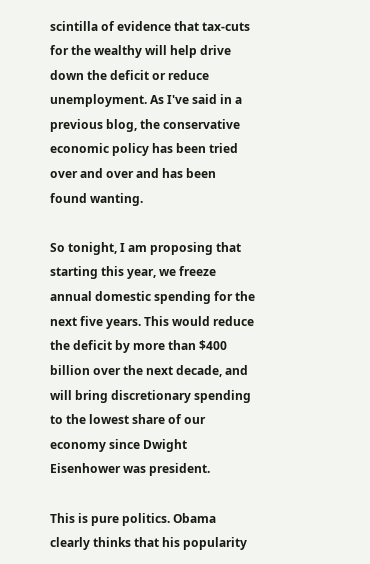scintilla of evidence that tax-cuts for the wealthy will help drive down the deficit or reduce unemployment. As I've said in a previous blog, the conservative economic policy has been tried over and over and has been found wanting.

So tonight, I am proposing that starting this year, we freeze annual domestic spending for the next five years. This would reduce the deficit by more than $400 billion over the next decade, and will bring discretionary spending to the lowest share of our economy since Dwight Eisenhower was president.

This is pure politics. Obama clearly thinks that his popularity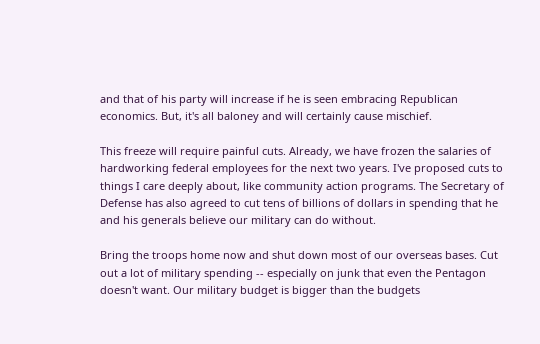and that of his party will increase if he is seen embracing Republican economics. But, it's all baloney and will certainly cause mischief.

This freeze will require painful cuts. Already, we have frozen the salaries of hardworking federal employees for the next two years. I've proposed cuts to things I care deeply about, like community action programs. The Secretary of Defense has also agreed to cut tens of billions of dollars in spending that he and his generals believe our military can do without.

Bring the troops home now and shut down most of our overseas bases. Cut out a lot of military spending -- especially on junk that even the Pentagon doesn't want. Our military budget is bigger than the budgets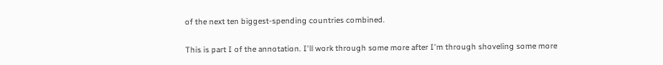of the next ten biggest-spending countries combined.

This is part I of the annotation. I'll work through some more after I'm through shoveling some more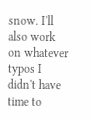snow. I'll also work on whatever typos I didn't have time to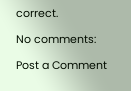correct.

No comments:

Post a Comment